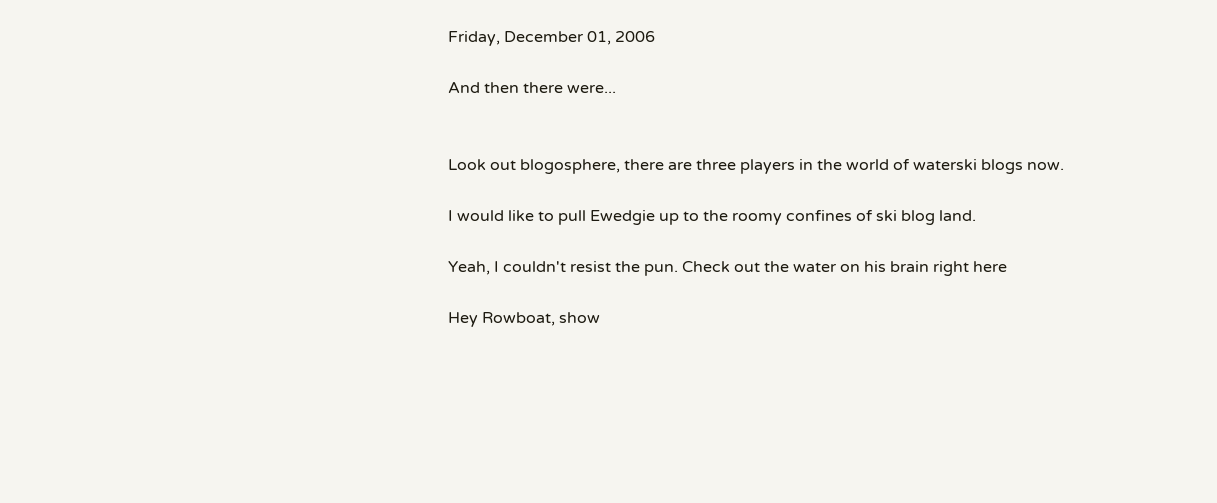Friday, December 01, 2006

And then there were...


Look out blogosphere, there are three players in the world of waterski blogs now.

I would like to pull Ewedgie up to the roomy confines of ski blog land.

Yeah, I couldn't resist the pun. Check out the water on his brain right here

Hey Rowboat, show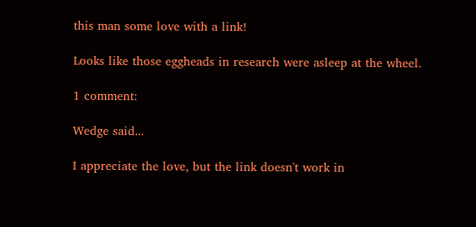this man some love with a link!

Looks like those eggheads in research were asleep at the wheel.

1 comment:

Wedge said...

I appreciate the love, but the link doesn't work in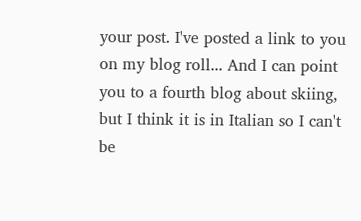your post. I've posted a link to you on my blog roll... And I can point you to a fourth blog about skiing, but I think it is in Italian so I can't be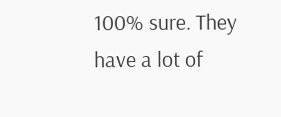100% sure. They have a lot of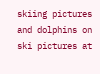skiing pictures and dolphins on ski pictures at